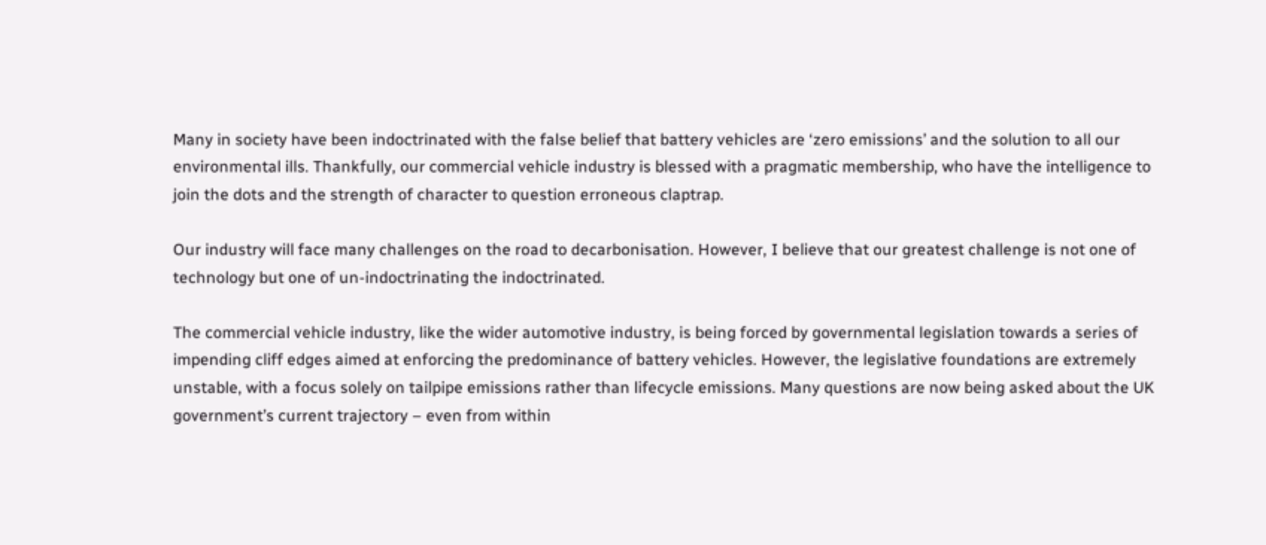Many in society have been indoctrinated with the false belief that battery vehicles are ‘zero emissions’ and the solution to all our environmental ills. Thankfully, our commercial vehicle industry is blessed with a pragmatic membership, who have the intelligence to join the dots and the strength of character to question erroneous claptrap.

Our industry will face many challenges on the road to decarbonisation. However, I believe that our greatest challenge is not one of technology but one of un-indoctrinating the indoctrinated.

The commercial vehicle industry, like the wider automotive industry, is being forced by governmental legislation towards a series of impending cliff edges aimed at enforcing the predominance of battery vehicles. However, the legislative foundations are extremely unstable, with a focus solely on tailpipe emissions rather than lifecycle emissions. Many questions are now being asked about the UK government’s current trajectory – even from within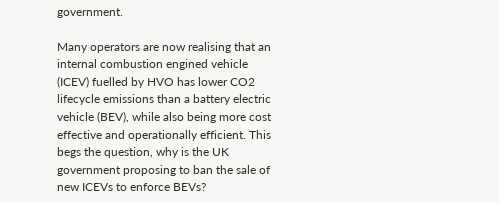government.

Many operators are now realising that an internal combustion engined vehicle (ICEV) fuelled by HVO has lower CO2 lifecycle emissions than a battery electric vehicle (BEV), while also being more cost effective and operationally efficient. This begs the question, why is the UK government proposing to ban the sale of new ICEVs to enforce BEVs?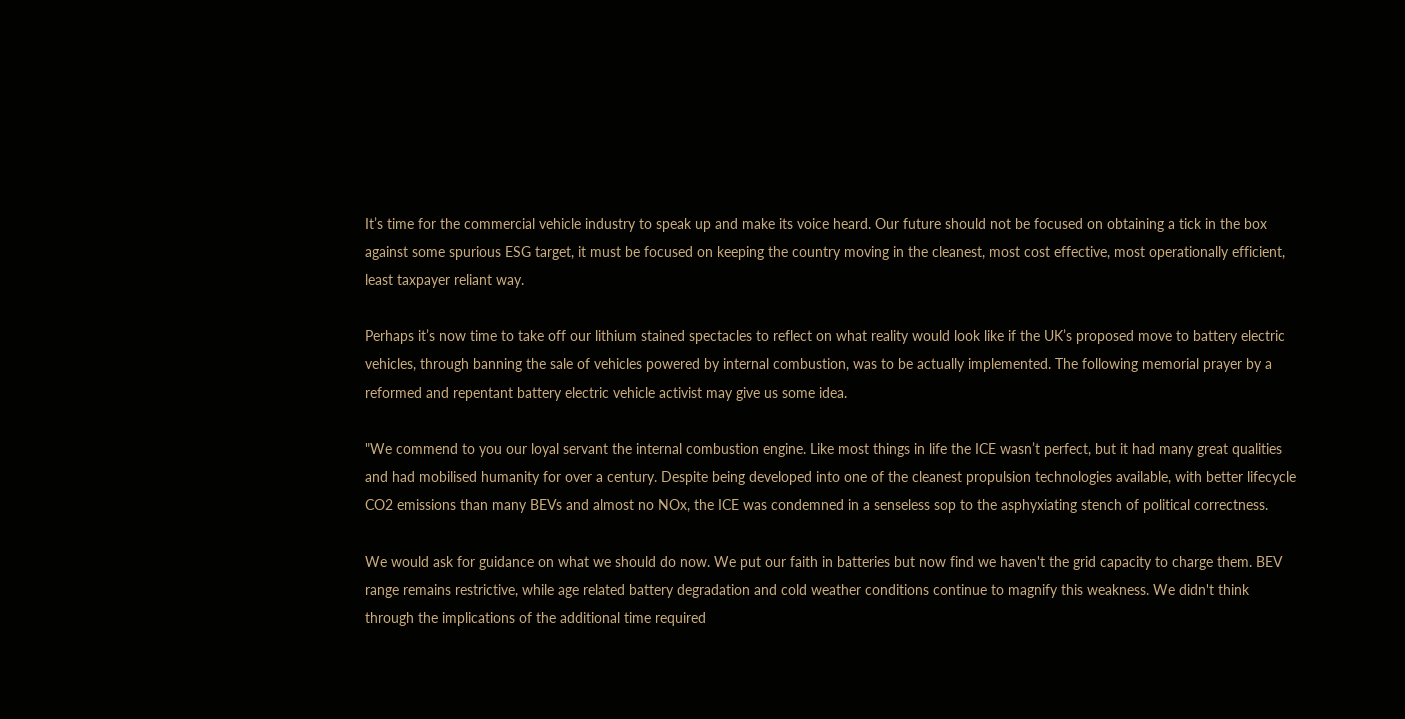It’s time for the commercial vehicle industry to speak up and make its voice heard. Our future should not be focused on obtaining a tick in the box against some spurious ESG target, it must be focused on keeping the country moving in the cleanest, most cost effective, most operationally efficient, least taxpayer reliant way.

Perhaps it’s now time to take off our lithium stained spectacles to reflect on what reality would look like if the UK’s proposed move to battery electric vehicles, through banning the sale of vehicles powered by internal combustion, was to be actually implemented. The following memorial prayer by a reformed and repentant battery electric vehicle activist may give us some idea.

"We commend to you our loyal servant the internal combustion engine. Like most things in life the ICE wasn’t perfect, but it had many great qualities and had mobilised humanity for over a century. Despite being developed into one of the cleanest propulsion technologies available, with better lifecycle CO2 emissions than many BEVs and almost no NOx, the ICE was condemned in a senseless sop to the asphyxiating stench of political correctness.

We would ask for guidance on what we should do now. We put our faith in batteries but now find we haven't the grid capacity to charge them. BEV range remains restrictive, while age related battery degradation and cold weather conditions continue to magnify this weakness. We didn't think through the implications of the additional time required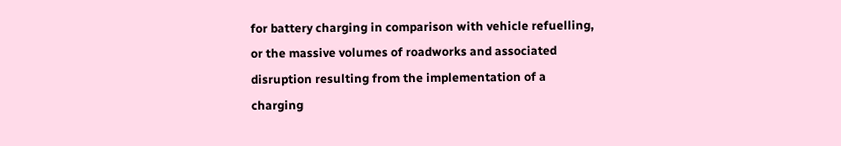for battery charging in comparison with vehicle refuelling, or the massive volumes of roadworks and associated disruption resulting from the implementation of a charging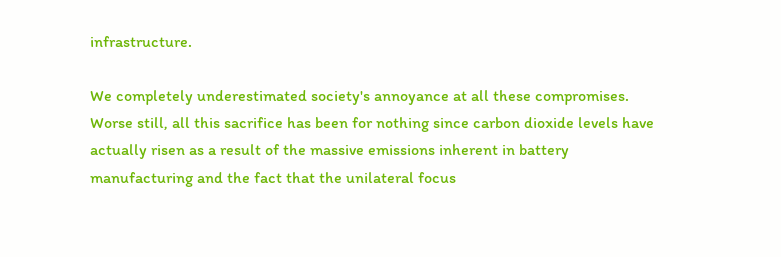infrastructure.

We completely underestimated society's annoyance at all these compromises. Worse still, all this sacrifice has been for nothing since carbon dioxide levels have actually risen as a result of the massive emissions inherent in battery manufacturing and the fact that the unilateral focus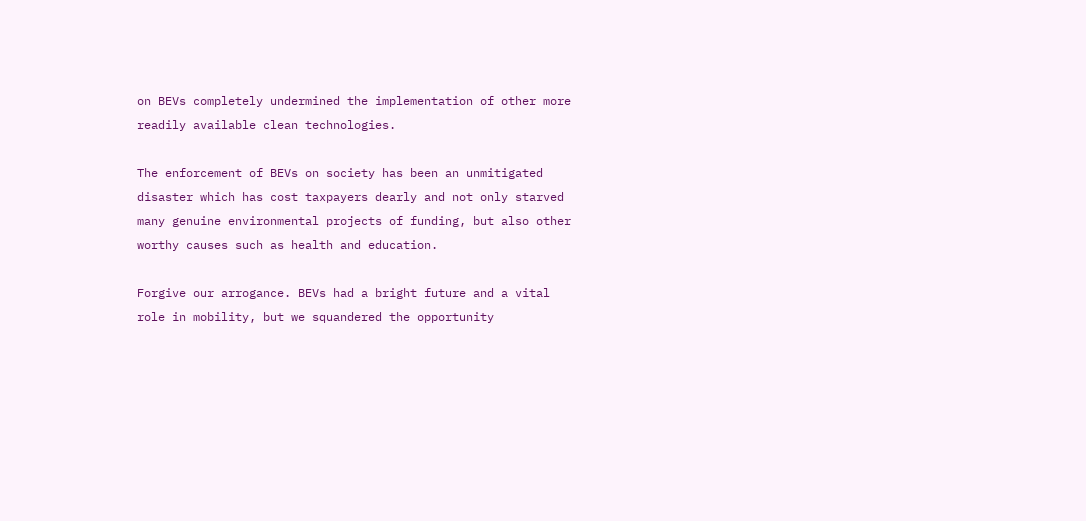on BEVs completely undermined the implementation of other more readily available clean technologies.

The enforcement of BEVs on society has been an unmitigated disaster which has cost taxpayers dearly and not only starved many genuine environmental projects of funding, but also other worthy causes such as health and education.

Forgive our arrogance. BEVs had a bright future and a vital role in mobility, but we squandered the opportunity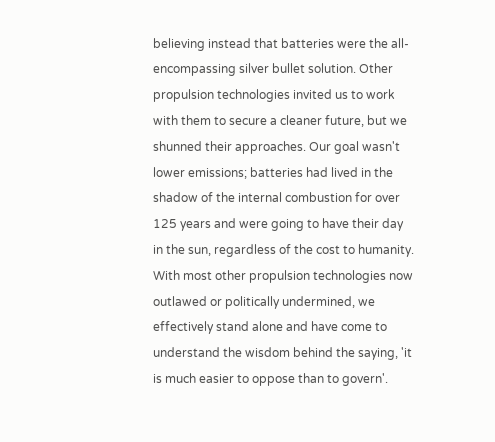believing instead that batteries were the all-encompassing silver bullet solution. Other propulsion technologies invited us to work with them to secure a cleaner future, but we shunned their approaches. Our goal wasn't lower emissions; batteries had lived in the shadow of the internal combustion for over 125 years and were going to have their day in the sun, regardless of the cost to humanity. With most other propulsion technologies now outlawed or politically undermined, we effectively stand alone and have come to understand the wisdom behind the saying, 'it is much easier to oppose than to govern'.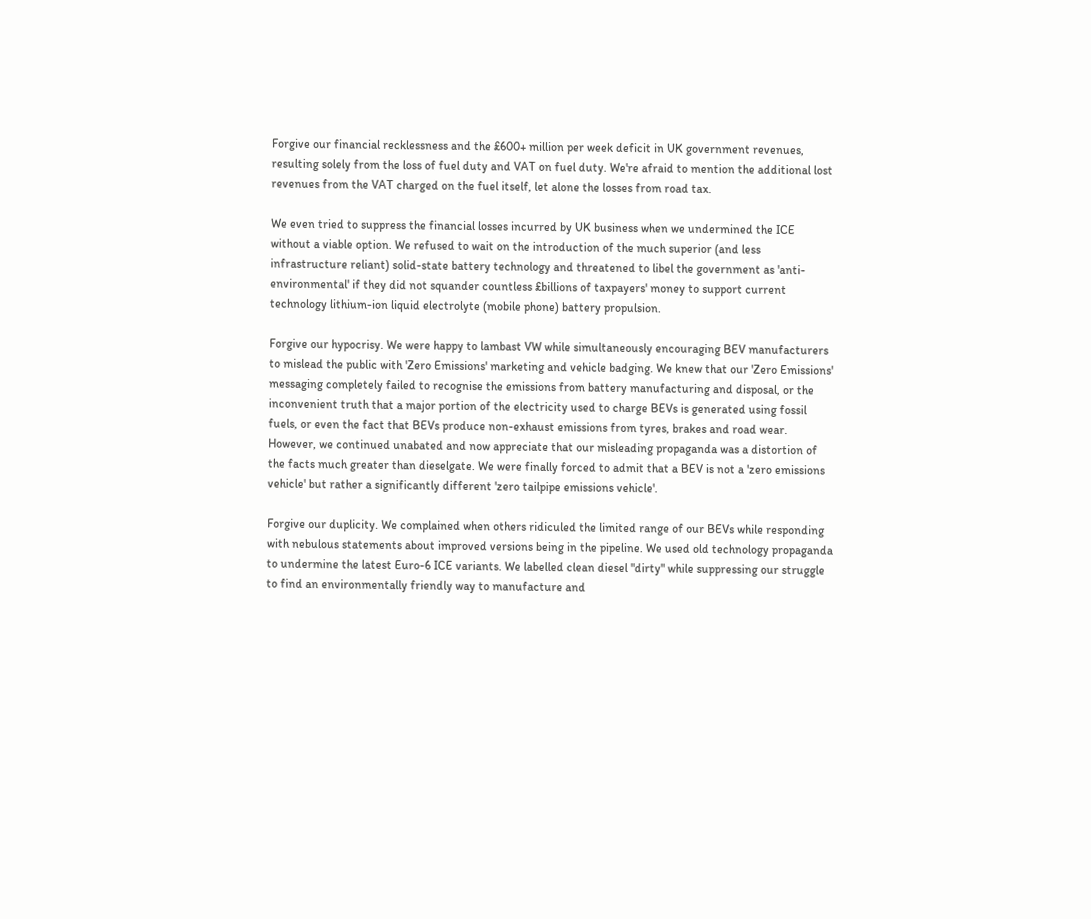Forgive our financial recklessness and the £600+ million per week deficit in UK government revenues, resulting solely from the loss of fuel duty and VAT on fuel duty. We're afraid to mention the additional lost revenues from the VAT charged on the fuel itself, let alone the losses from road tax.

We even tried to suppress the financial losses incurred by UK business when we undermined the ICE without a viable option. We refused to wait on the introduction of the much superior (and less infrastructure reliant) solid-state battery technology and threatened to libel the government as 'anti-environmental' if they did not squander countless £billions of taxpayers' money to support current technology lithium-ion liquid electrolyte (mobile phone) battery propulsion.

Forgive our hypocrisy. We were happy to lambast VW while simultaneously encouraging BEV manufacturers to mislead the public with 'Zero Emissions' marketing and vehicle badging. We knew that our 'Zero Emissions' messaging completely failed to recognise the emissions from battery manufacturing and disposal, or the inconvenient truth that a major portion of the electricity used to charge BEVs is generated using fossil fuels, or even the fact that BEVs produce non-exhaust emissions from tyres, brakes and road wear. However, we continued unabated and now appreciate that our misleading propaganda was a distortion of the facts much greater than dieselgate. We were finally forced to admit that a BEV is not a 'zero emissions vehicle' but rather a significantly different 'zero tailpipe emissions vehicle'.

Forgive our duplicity. We complained when others ridiculed the limited range of our BEVs while responding with nebulous statements about improved versions being in the pipeline. We used old technology propaganda to undermine the latest Euro-6 ICE variants. We labelled clean diesel "dirty" while suppressing our struggle to find an environmentally friendly way to manufacture and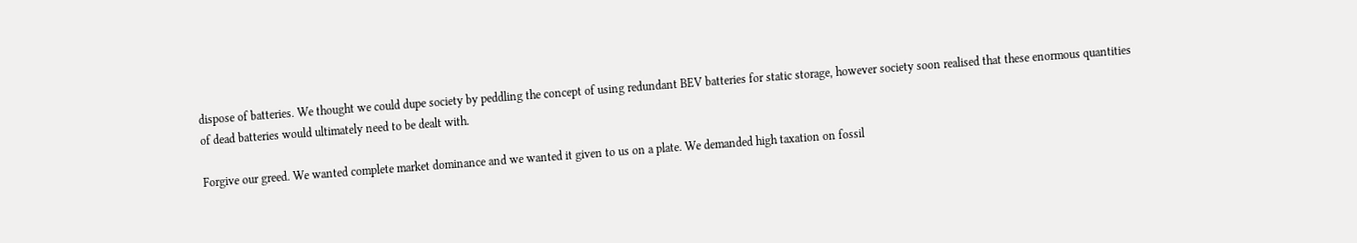dispose of batteries. We thought we could dupe society by peddling the concept of using redundant BEV batteries for static storage, however society soon realised that these enormous quantities of dead batteries would ultimately need to be dealt with.

Forgive our greed. We wanted complete market dominance and we wanted it given to us on a plate. We demanded high taxation on fossil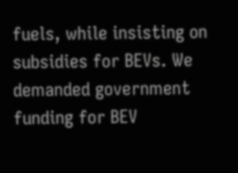fuels, while insisting on subsidies for BEVs. We demanded government funding for BEV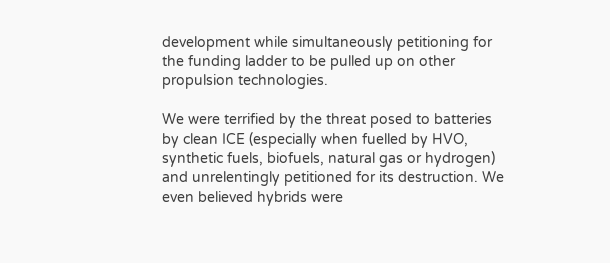development while simultaneously petitioning for the funding ladder to be pulled up on other propulsion technologies.

We were terrified by the threat posed to batteries by clean ICE (especially when fuelled by HVO, synthetic fuels, biofuels, natural gas or hydrogen) and unrelentingly petitioned for its destruction. We even believed hybrids were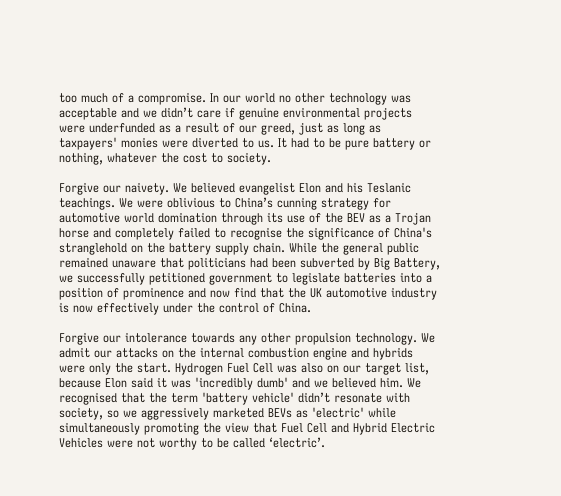too much of a compromise. In our world no other technology was acceptable and we didn’t care if genuine environmental projects were underfunded as a result of our greed, just as long as taxpayers' monies were diverted to us. It had to be pure battery or nothing, whatever the cost to society.

Forgive our naivety. We believed evangelist Elon and his Teslanic teachings. We were oblivious to China’s cunning strategy for automotive world domination through its use of the BEV as a Trojan horse and completely failed to recognise the significance of China's stranglehold on the battery supply chain. While the general public remained unaware that politicians had been subverted by Big Battery, we successfully petitioned government to legislate batteries into a position of prominence and now find that the UK automotive industry is now effectively under the control of China.

Forgive our intolerance towards any other propulsion technology. We admit our attacks on the internal combustion engine and hybrids were only the start. Hydrogen Fuel Cell was also on our target list, because Elon said it was 'incredibly dumb' and we believed him. We recognised that the term 'battery vehicle' didn’t resonate with society, so we aggressively marketed BEVs as 'electric' while simultaneously promoting the view that Fuel Cell and Hybrid Electric Vehicles were not worthy to be called ‘electric’.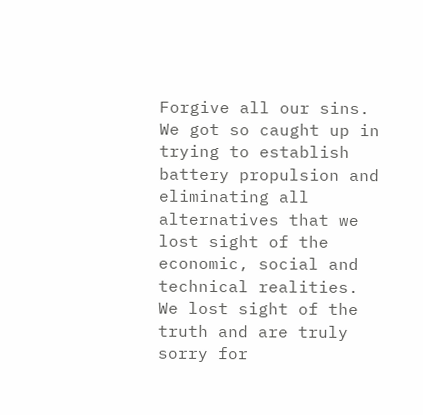Forgive all our sins. We got so caught up in trying to establish battery propulsion and eliminating all alternatives that we lost sight of the economic, social and technical realities. We lost sight of the truth and are truly sorry for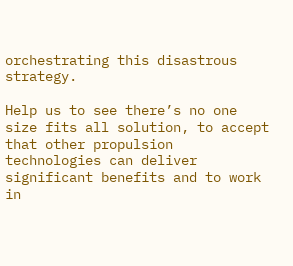orchestrating this disastrous strategy.

Help us to see there’s no one size fits all solution, to accept that other propulsion technologies can deliver significant benefits and to work in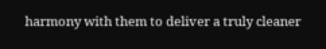harmony with them to deliver a truly cleaner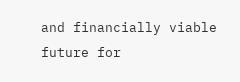and financially viable future for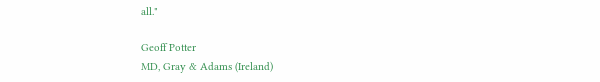all."

Geoff Potter
MD, Gray & Adams (Ireland)